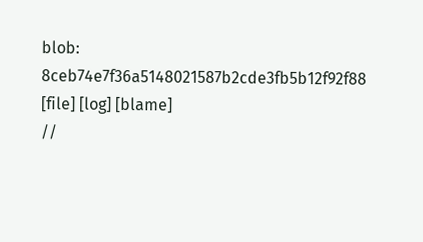blob: 8ceb74e7f36a5148021587b2cde3fb5b12f92f88 [file] [log] [blame]
//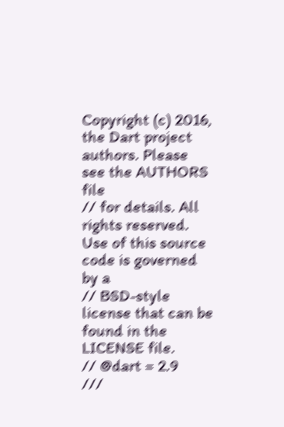Copyright (c) 2016, the Dart project authors. Please see the AUTHORS file
// for details. All rights reserved. Use of this source code is governed by a
// BSD-style license that can be found in the LICENSE file.
// @dart = 2.9
///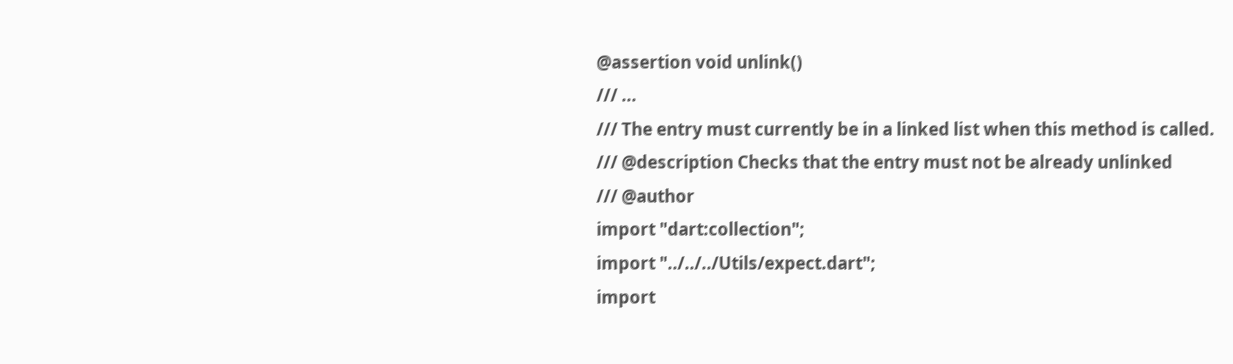@assertion void unlink()
/// ...
/// The entry must currently be in a linked list when this method is called.
/// @description Checks that the entry must not be already unlinked
/// @author
import "dart:collection";
import "../../../Utils/expect.dart";
import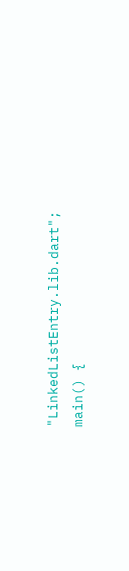"LinkedListEntry.lib.dart";
main() {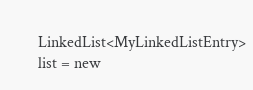LinkedList<MyLinkedListEntry> list = new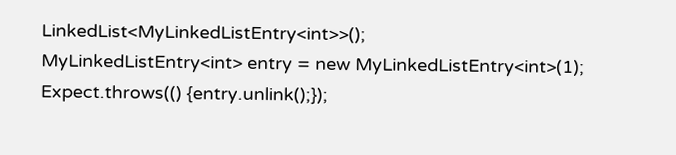LinkedList<MyLinkedListEntry<int>>();
MyLinkedListEntry<int> entry = new MyLinkedListEntry<int>(1);
Expect.throws(() {entry.unlink();});